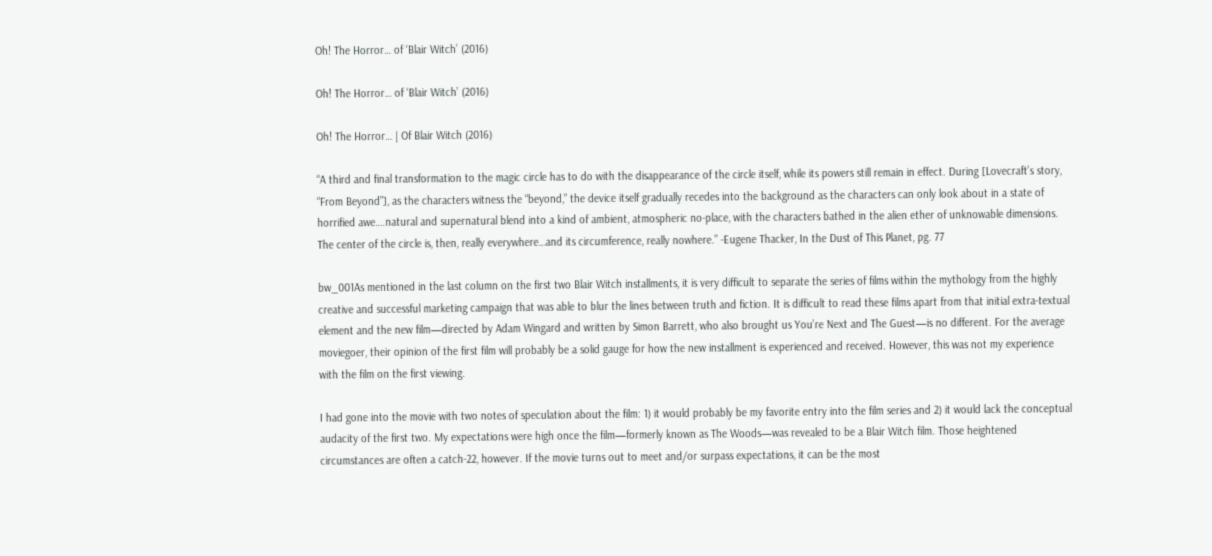Oh! The Horror… of ‘Blair Witch’ (2016)

Oh! The Horror… of ‘Blair Witch’ (2016)

Oh! The Horror… | Of Blair Witch (2016)

“A third and final transformation to the magic circle has to do with the disappearance of the circle itself, while its powers still remain in effect. During [Lovecraft’s story, “From Beyond”], as the characters witness the “beyond,” the device itself gradually recedes into the background as the characters can only look about in a state of horrified awe….natural and supernatural blend into a kind of ambient, atmospheric no-place, with the characters bathed in the alien ether of unknowable dimensions. The center of the circle is, then, really everywhere…and its circumference, really nowhere.” -Eugene Thacker, In the Dust of This Planet, pg. 77

bw_001As mentioned in the last column on the first two Blair Witch installments, it is very difficult to separate the series of films within the mythology from the highly creative and successful marketing campaign that was able to blur the lines between truth and fiction. It is difficult to read these films apart from that initial extra-textual element and the new film—directed by Adam Wingard and written by Simon Barrett, who also brought us You’re Next and The Guest—is no different. For the average moviegoer, their opinion of the first film will probably be a solid gauge for how the new installment is experienced and received. However, this was not my experience with the film on the first viewing.

I had gone into the movie with two notes of speculation about the film: 1) it would probably be my favorite entry into the film series and 2) it would lack the conceptual audacity of the first two. My expectations were high once the film—formerly known as The Woods—was revealed to be a Blair Witch film. Those heightened circumstances are often a catch-22, however. If the movie turns out to meet and/or surpass expectations, it can be the most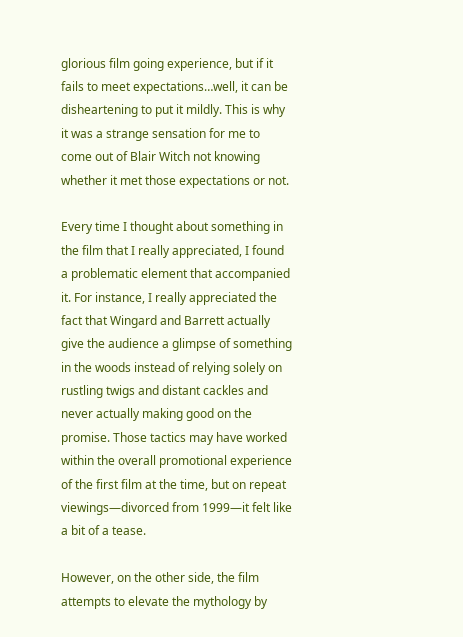glorious film going experience, but if it fails to meet expectations…well, it can be disheartening to put it mildly. This is why it was a strange sensation for me to come out of Blair Witch not knowing whether it met those expectations or not.

Every time I thought about something in the film that I really appreciated, I found a problematic element that accompanied it. For instance, I really appreciated the fact that Wingard and Barrett actually give the audience a glimpse of something in the woods instead of relying solely on rustling twigs and distant cackles and never actually making good on the promise. Those tactics may have worked within the overall promotional experience of the first film at the time, but on repeat viewings—divorced from 1999—it felt like a bit of a tease.

However, on the other side, the film attempts to elevate the mythology by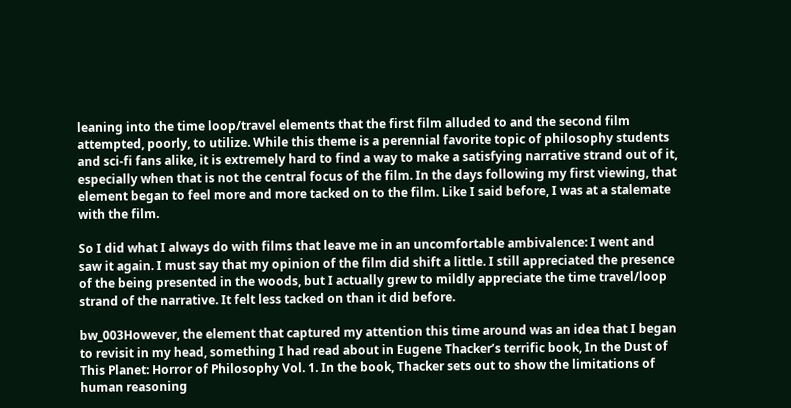leaning into the time loop/travel elements that the first film alluded to and the second film attempted, poorly, to utilize. While this theme is a perennial favorite topic of philosophy students and sci-fi fans alike, it is extremely hard to find a way to make a satisfying narrative strand out of it, especially when that is not the central focus of the film. In the days following my first viewing, that element began to feel more and more tacked on to the film. Like I said before, I was at a stalemate with the film.

So I did what I always do with films that leave me in an uncomfortable ambivalence: I went and saw it again. I must say that my opinion of the film did shift a little. I still appreciated the presence of the being presented in the woods, but I actually grew to mildly appreciate the time travel/loop strand of the narrative. It felt less tacked on than it did before.

bw_003However, the element that captured my attention this time around was an idea that I began to revisit in my head, something I had read about in Eugene Thacker’s terrific book, In the Dust of This Planet: Horror of Philosophy Vol. 1. In the book, Thacker sets out to show the limitations of human reasoning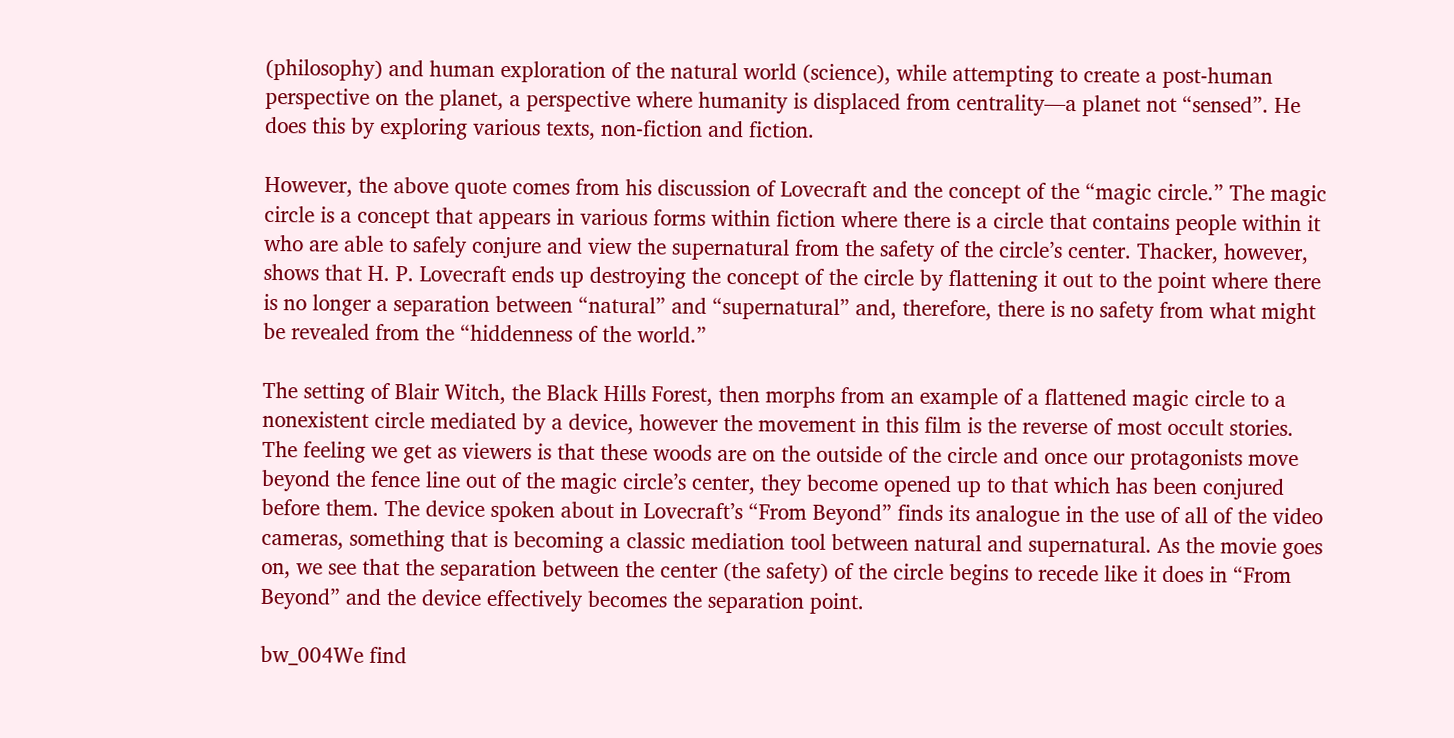(philosophy) and human exploration of the natural world (science), while attempting to create a post-human perspective on the planet, a perspective where humanity is displaced from centrality—a planet not “sensed”. He does this by exploring various texts, non-fiction and fiction.

However, the above quote comes from his discussion of Lovecraft and the concept of the “magic circle.” The magic circle is a concept that appears in various forms within fiction where there is a circle that contains people within it who are able to safely conjure and view the supernatural from the safety of the circle’s center. Thacker, however, shows that H. P. Lovecraft ends up destroying the concept of the circle by flattening it out to the point where there is no longer a separation between “natural” and “supernatural” and, therefore, there is no safety from what might be revealed from the “hiddenness of the world.”

The setting of Blair Witch, the Black Hills Forest, then morphs from an example of a flattened magic circle to a nonexistent circle mediated by a device, however the movement in this film is the reverse of most occult stories. The feeling we get as viewers is that these woods are on the outside of the circle and once our protagonists move beyond the fence line out of the magic circle’s center, they become opened up to that which has been conjured before them. The device spoken about in Lovecraft’s “From Beyond” finds its analogue in the use of all of the video cameras, something that is becoming a classic mediation tool between natural and supernatural. As the movie goes on, we see that the separation between the center (the safety) of the circle begins to recede like it does in “From Beyond” and the device effectively becomes the separation point.

bw_004We find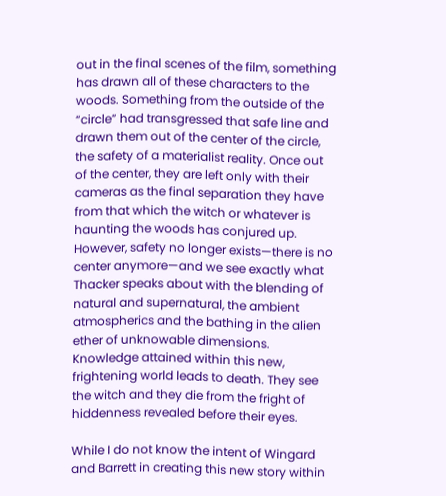out in the final scenes of the film, something has drawn all of these characters to the woods. Something from the outside of the “circle” had transgressed that safe line and drawn them out of the center of the circle, the safety of a materialist reality. Once out of the center, they are left only with their cameras as the final separation they have from that which the witch or whatever is haunting the woods has conjured up. However, safety no longer exists—there is no center anymore—and we see exactly what Thacker speaks about with the blending of natural and supernatural, the ambient atmospherics and the bathing in the alien ether of unknowable dimensions. Knowledge attained within this new, frightening world leads to death. They see the witch and they die from the fright of hiddenness revealed before their eyes.

While I do not know the intent of Wingard and Barrett in creating this new story within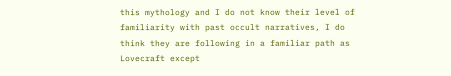this mythology and I do not know their level of familiarity with past occult narratives, I do think they are following in a familiar path as Lovecraft except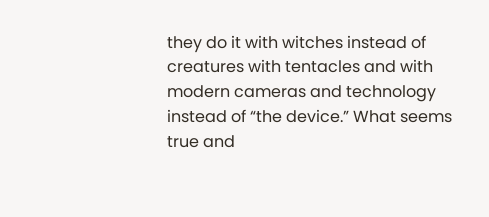they do it with witches instead of creatures with tentacles and with modern cameras and technology instead of “the device.” What seems true and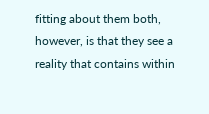fitting about them both, however, is that they see a reality that contains within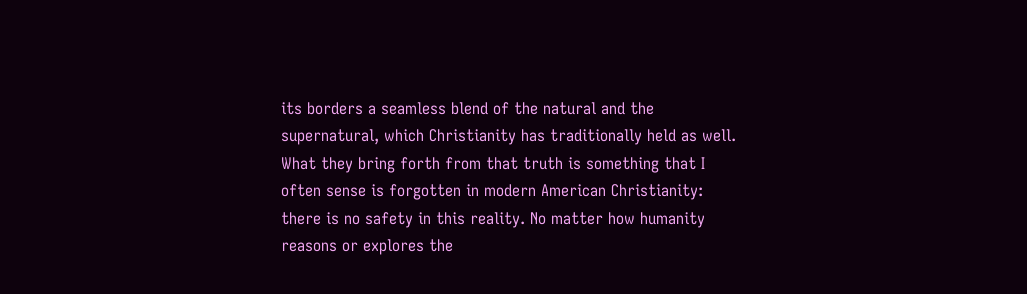its borders a seamless blend of the natural and the supernatural, which Christianity has traditionally held as well. What they bring forth from that truth is something that I often sense is forgotten in modern American Christianity: there is no safety in this reality. No matter how humanity reasons or explores the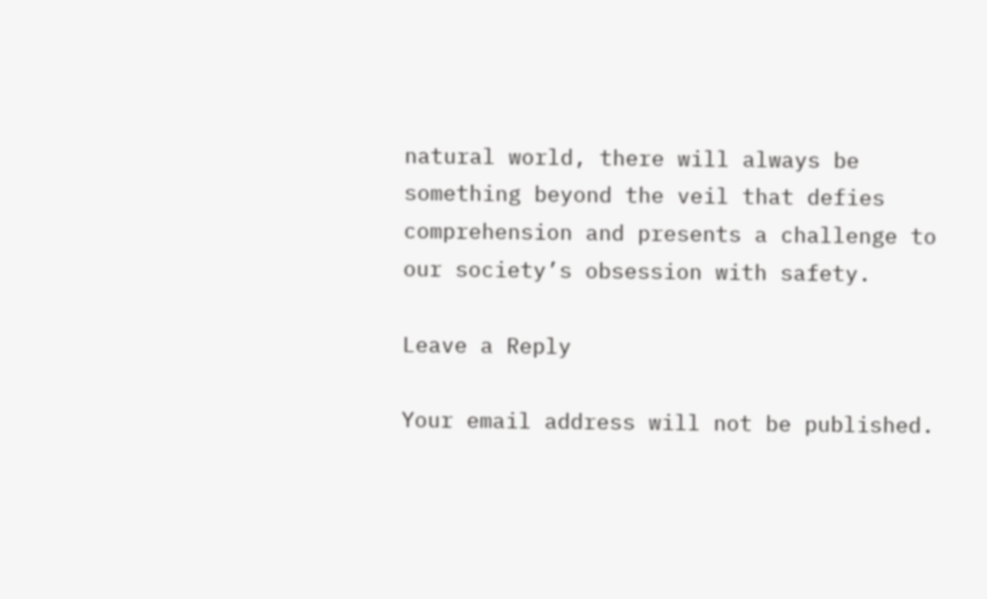natural world, there will always be something beyond the veil that defies comprehension and presents a challenge to our society’s obsession with safety.

Leave a Reply

Your email address will not be published.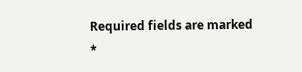Required fields are marked *